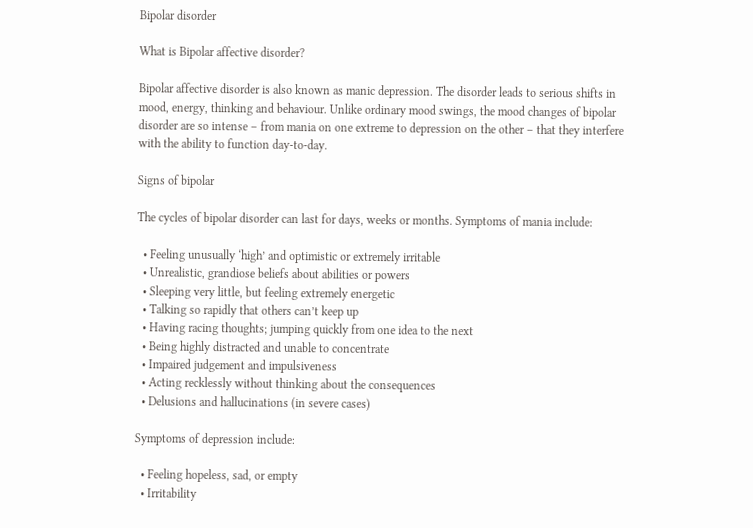Bipolar disorder

What is Bipolar affective disorder?

Bipolar affective disorder is also known as manic depression. The disorder leads to serious shifts in mood, energy, thinking and behaviour. Unlike ordinary mood swings, the mood changes of bipolar disorder are so intense – from mania on one extreme to depression on the other – that they interfere with the ability to function day-to-day.

Signs of bipolar

The cycles of bipolar disorder can last for days, weeks or months. Symptoms of mania include:

  • Feeling unusually ‘high’ and optimistic or extremely irritable
  • Unrealistic, grandiose beliefs about abilities or powers
  • Sleeping very little, but feeling extremely energetic
  • Talking so rapidly that others can’t keep up
  • Having racing thoughts; jumping quickly from one idea to the next
  • Being highly distracted and unable to concentrate
  • Impaired judgement and impulsiveness
  • Acting recklessly without thinking about the consequences
  • Delusions and hallucinations (in severe cases)

Symptoms of depression include:

  • Feeling hopeless, sad, or empty
  • Irritability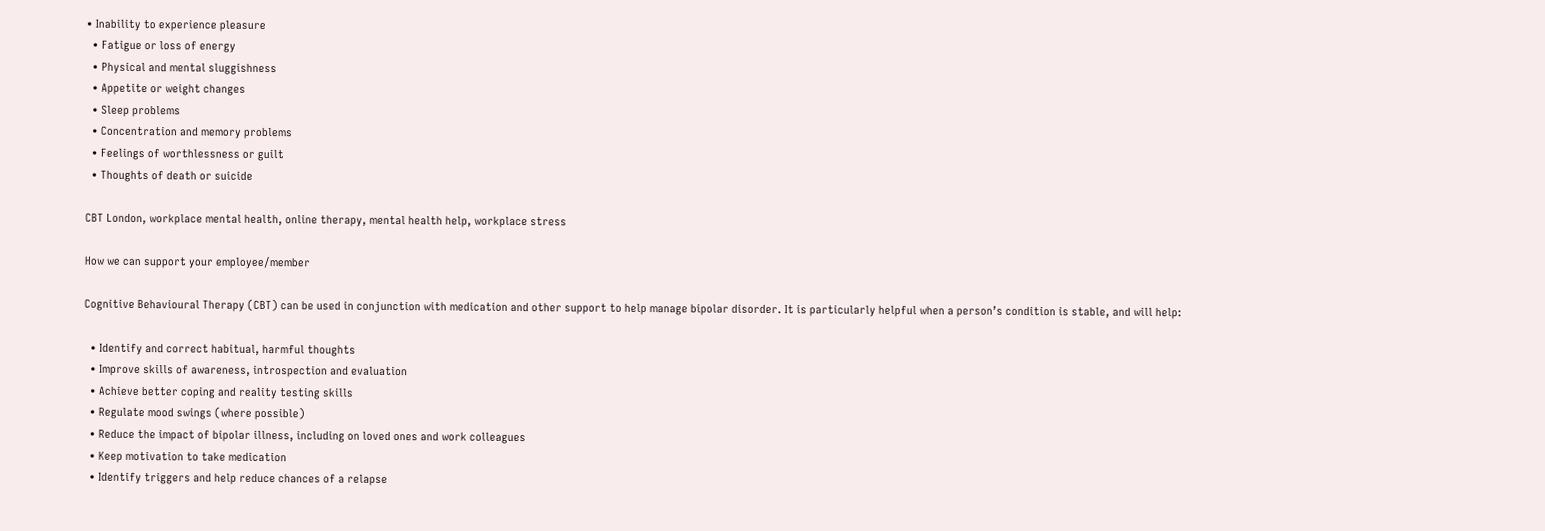• Inability to experience pleasure
  • Fatigue or loss of energy
  • Physical and mental sluggishness
  • Appetite or weight changes
  • Sleep problems
  • Concentration and memory problems
  • Feelings of worthlessness or guilt
  • Thoughts of death or suicide

CBT London, workplace mental health, online therapy, mental health help, workplace stress

How we can support your employee/member

Cognitive Behavioural Therapy (CBT) can be used in conjunction with medication and other support to help manage bipolar disorder. It is particularly helpful when a person’s condition is stable, and will help:

  • Identify and correct habitual, harmful thoughts
  • Improve skills of awareness, introspection and evaluation
  • Achieve better coping and reality testing skills
  • Regulate mood swings (where possible)
  • Reduce the impact of bipolar illness, including on loved ones and work colleagues
  • Keep motivation to take medication
  • Identify triggers and help reduce chances of a relapse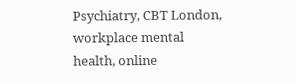Psychiatry, CBT London, workplace mental health, online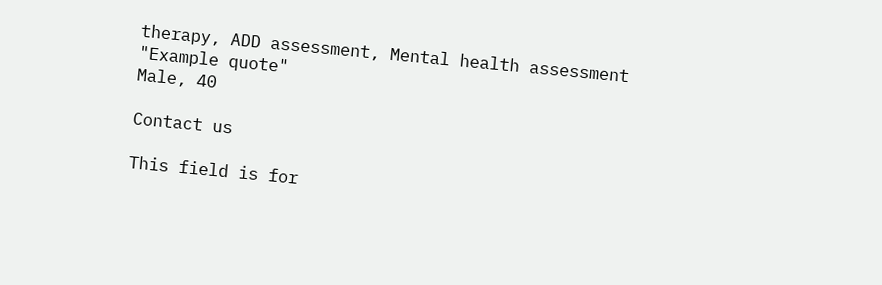therapy, ADD assessment, Mental health assessment
"Example quote"
Male, 40

Contact us

This field is for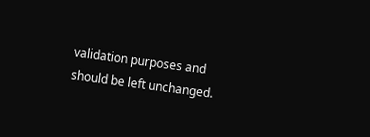validation purposes and should be left unchanged.